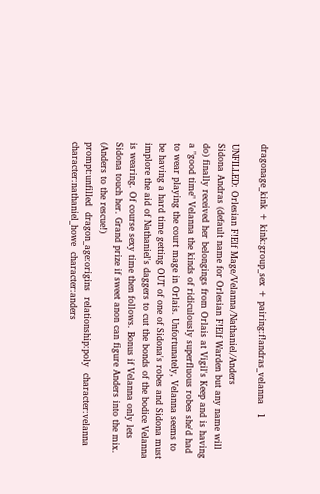dragonage_kink + kink:group_sex + pairing:f!andras_velanna   1

UNFILLED: Orlesian F!Elf Mage/Velanna/Nathaniel/Anders
Sidona Andras (default name for Orlesian F!Elf Warden but any name will do) finally received her belongings from Orlais at Vigil's Keep and is having a "good time" Velanna the kinds of ridiculously superfluous robes she'd had to wear playing the court mage in Orlais. Unfortunately, Velanna seems to be having a hard time getting OUT of one of Sidona's robes and Sidona must implore the aid of Nathaniel's daggers to cut the bonds of the bodice Velanna is wearing. Of course sexy time then follows. Bonus if Velanna only lets Sidona touch her. Grand prize if sweet anon can figure Anders into the mix. (Anders to the rescue!)
prompt:unfilled  dragon_age:origins  relationship:poly  character:velanna  character:nathaniel_howe  character:anders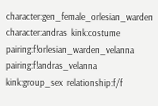character:gen_female_orlesian_warden  character:andras  kink:costume  pairing:f!orlesian_warden_velanna  pairing:f!andras_velanna  kink:group_sex  relationship:f/f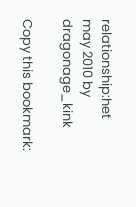relationship:het
may 2010 by dragonage_kink

Copy this bookmark: